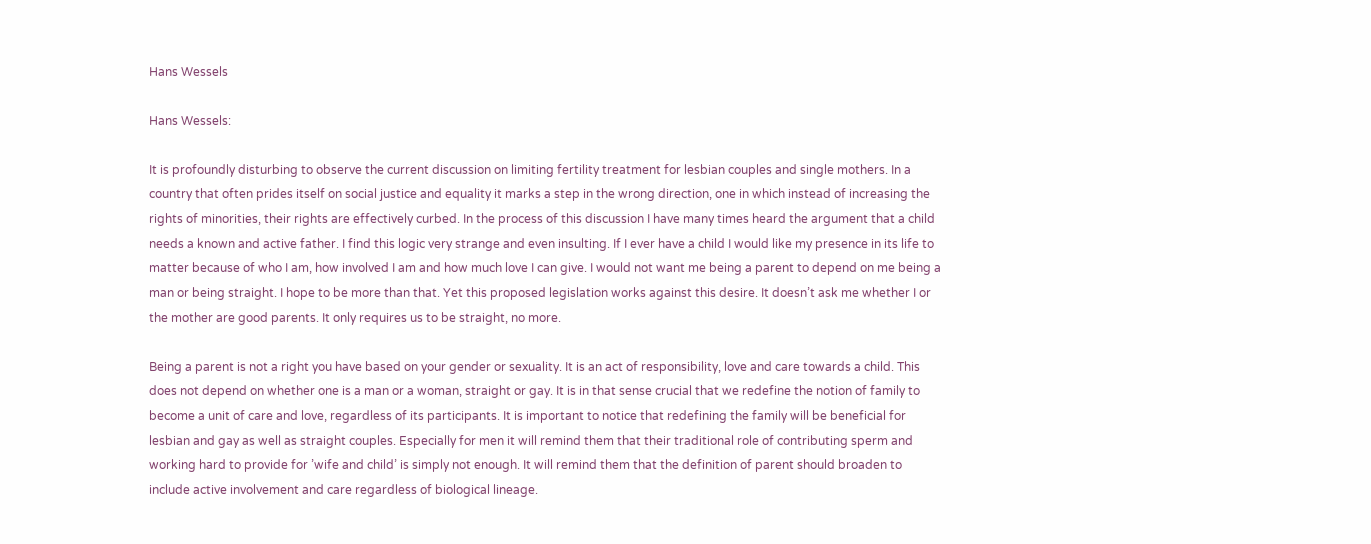Hans Wessels

Hans Wessels:

It is profoundly disturbing to observe the current discussion on limiting fertility treatment for lesbian couples and single mothers. In a country that often prides itself on social justice and equality it marks a step in the wrong direction, one in which instead of increasing the rights of minorities, their rights are effectively curbed. In the process of this discussion I have many times heard the argument that a child needs a known and active father. I find this logic very strange and even insulting. If I ever have a child I would like my presence in its life to matter because of who I am, how involved I am and how much love I can give. I would not want me being a parent to depend on me being a man or being straight. I hope to be more than that. Yet this proposed legislation works against this desire. It doesn’t ask me whether I or the mother are good parents. It only requires us to be straight, no more.

Being a parent is not a right you have based on your gender or sexuality. It is an act of responsibility, love and care towards a child. This does not depend on whether one is a man or a woman, straight or gay. It is in that sense crucial that we redefine the notion of family to become a unit of care and love, regardless of its participants. It is important to notice that redefining the family will be beneficial for lesbian and gay as well as straight couples. Especially for men it will remind them that their traditional role of contributing sperm and working hard to provide for ’wife and child’ is simply not enough. It will remind them that the definition of parent should broaden to include active involvement and care regardless of biological lineage.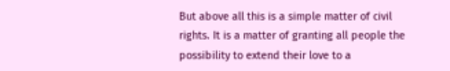But above all this is a simple matter of civil rights. It is a matter of granting all people the possibility to extend their love to a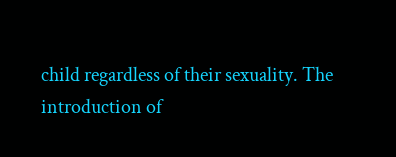child regardless of their sexuality. The introduction of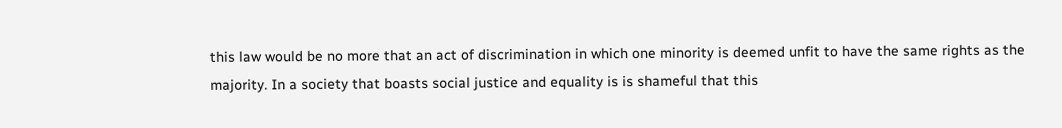this law would be no more that an act of discrimination in which one minority is deemed unfit to have the same rights as the majority. In a society that boasts social justice and equality is is shameful that this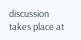discussion takes place at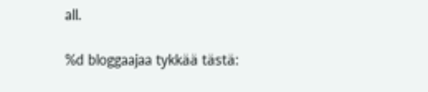all.

%d bloggaajaa tykkää tästä: